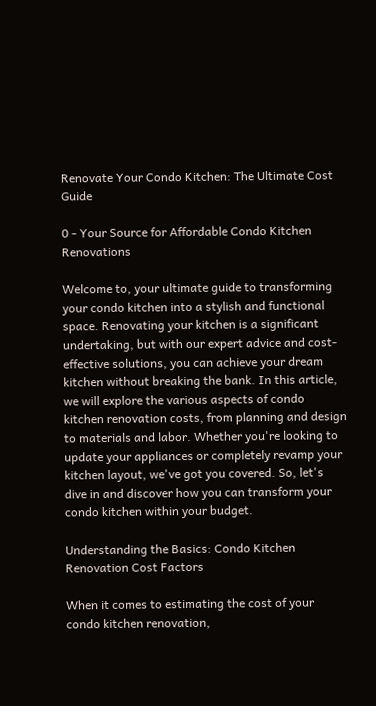Renovate Your Condo Kitchen: The Ultimate Cost Guide

0 - Your Source for Affordable Condo Kitchen Renovations

Welcome to, your ultimate guide to transforming your condo kitchen into a stylish and functional space. Renovating your kitchen is a significant undertaking, but with our expert advice and cost-effective solutions, you can achieve your dream kitchen without breaking the bank. In this article, we will explore the various aspects of condo kitchen renovation costs, from planning and design to materials and labor. Whether you're looking to update your appliances or completely revamp your kitchen layout, we've got you covered. So, let's dive in and discover how you can transform your condo kitchen within your budget.

Understanding the Basics: Condo Kitchen Renovation Cost Factors

When it comes to estimating the cost of your condo kitchen renovation,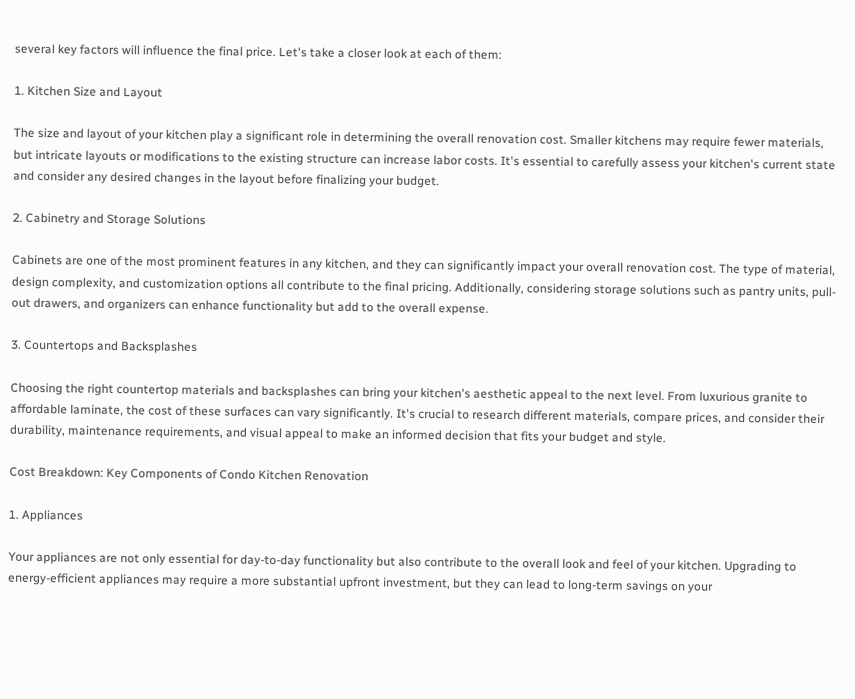several key factors will influence the final price. Let's take a closer look at each of them:

1. Kitchen Size and Layout

The size and layout of your kitchen play a significant role in determining the overall renovation cost. Smaller kitchens may require fewer materials, but intricate layouts or modifications to the existing structure can increase labor costs. It's essential to carefully assess your kitchen's current state and consider any desired changes in the layout before finalizing your budget.

2. Cabinetry and Storage Solutions

Cabinets are one of the most prominent features in any kitchen, and they can significantly impact your overall renovation cost. The type of material, design complexity, and customization options all contribute to the final pricing. Additionally, considering storage solutions such as pantry units, pull-out drawers, and organizers can enhance functionality but add to the overall expense.

3. Countertops and Backsplashes

Choosing the right countertop materials and backsplashes can bring your kitchen's aesthetic appeal to the next level. From luxurious granite to affordable laminate, the cost of these surfaces can vary significantly. It's crucial to research different materials, compare prices, and consider their durability, maintenance requirements, and visual appeal to make an informed decision that fits your budget and style.

Cost Breakdown: Key Components of Condo Kitchen Renovation

1. Appliances

Your appliances are not only essential for day-to-day functionality but also contribute to the overall look and feel of your kitchen. Upgrading to energy-efficient appliances may require a more substantial upfront investment, but they can lead to long-term savings on your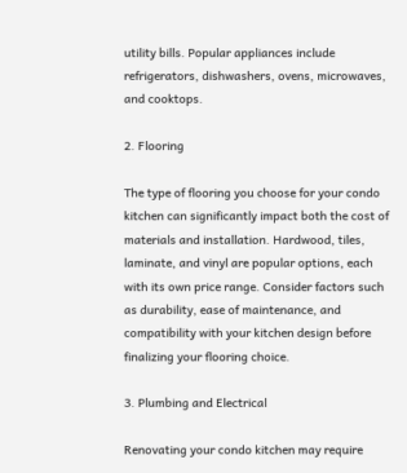utility bills. Popular appliances include refrigerators, dishwashers, ovens, microwaves, and cooktops.

2. Flooring

The type of flooring you choose for your condo kitchen can significantly impact both the cost of materials and installation. Hardwood, tiles, laminate, and vinyl are popular options, each with its own price range. Consider factors such as durability, ease of maintenance, and compatibility with your kitchen design before finalizing your flooring choice.

3. Plumbing and Electrical

Renovating your condo kitchen may require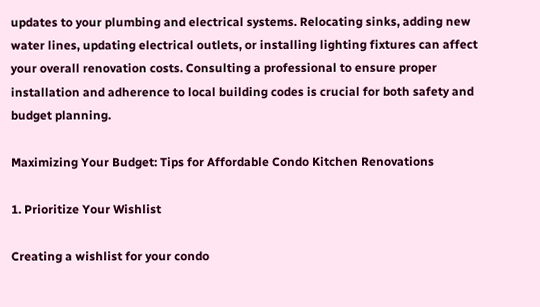updates to your plumbing and electrical systems. Relocating sinks, adding new water lines, updating electrical outlets, or installing lighting fixtures can affect your overall renovation costs. Consulting a professional to ensure proper installation and adherence to local building codes is crucial for both safety and budget planning.

Maximizing Your Budget: Tips for Affordable Condo Kitchen Renovations

1. Prioritize Your Wishlist

Creating a wishlist for your condo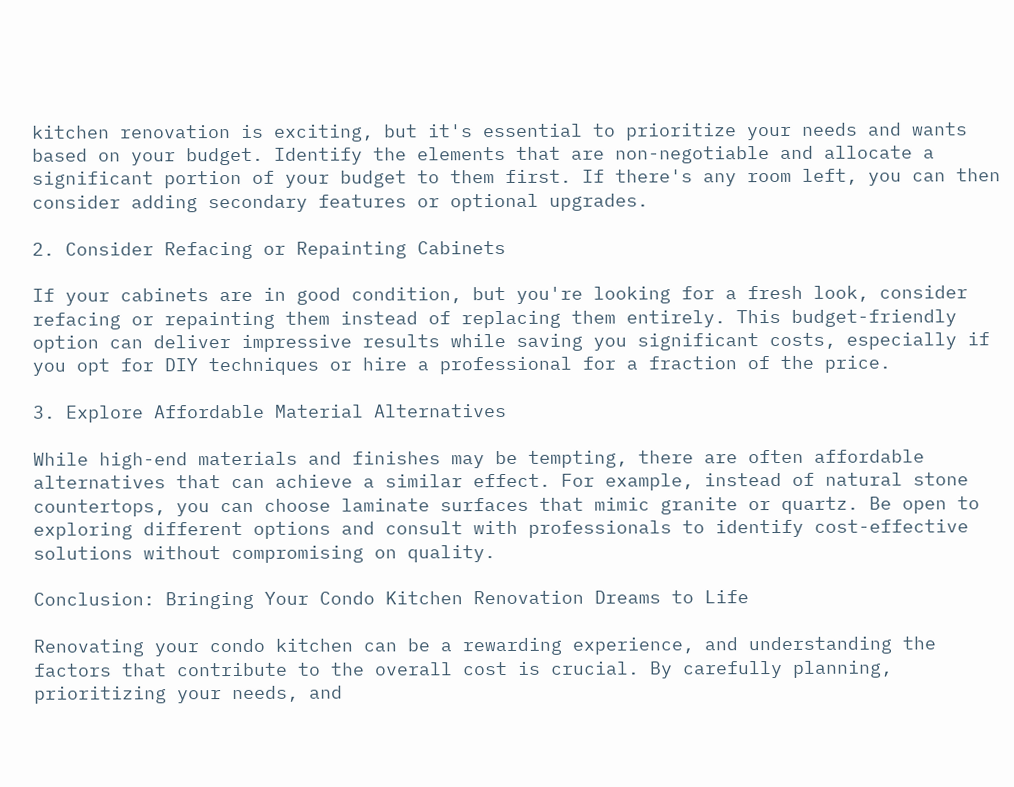kitchen renovation is exciting, but it's essential to prioritize your needs and wants based on your budget. Identify the elements that are non-negotiable and allocate a significant portion of your budget to them first. If there's any room left, you can then consider adding secondary features or optional upgrades.

2. Consider Refacing or Repainting Cabinets

If your cabinets are in good condition, but you're looking for a fresh look, consider refacing or repainting them instead of replacing them entirely. This budget-friendly option can deliver impressive results while saving you significant costs, especially if you opt for DIY techniques or hire a professional for a fraction of the price.

3. Explore Affordable Material Alternatives

While high-end materials and finishes may be tempting, there are often affordable alternatives that can achieve a similar effect. For example, instead of natural stone countertops, you can choose laminate surfaces that mimic granite or quartz. Be open to exploring different options and consult with professionals to identify cost-effective solutions without compromising on quality.

Conclusion: Bringing Your Condo Kitchen Renovation Dreams to Life

Renovating your condo kitchen can be a rewarding experience, and understanding the factors that contribute to the overall cost is crucial. By carefully planning, prioritizing your needs, and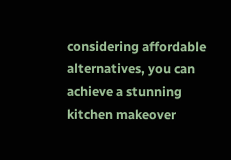considering affordable alternatives, you can achieve a stunning kitchen makeover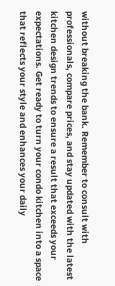without breaking the bank. Remember to consult with professionals, compare prices, and stay updated with the latest kitchen design trends to ensure a result that exceeds your expectations. Get ready to turn your condo kitchen into a space that reflects your style and enhances your daily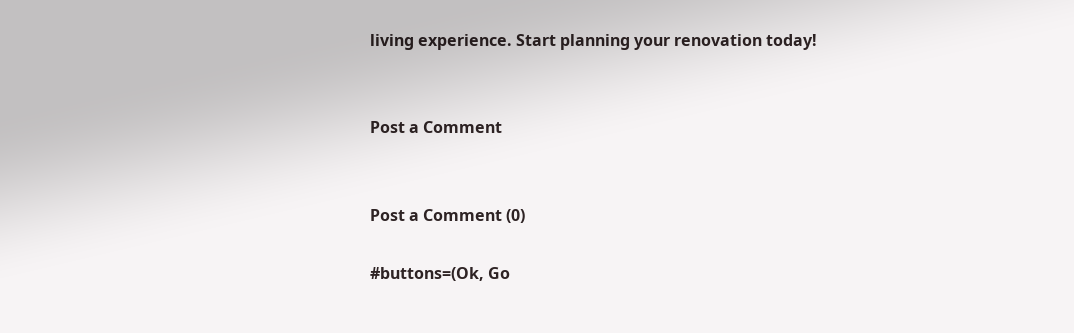living experience. Start planning your renovation today!


Post a Comment


Post a Comment (0)

#buttons=(Ok, Go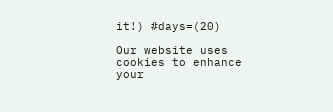it!) #days=(20)

Our website uses cookies to enhance your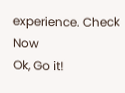experience. Check Now
Ok, Go it!